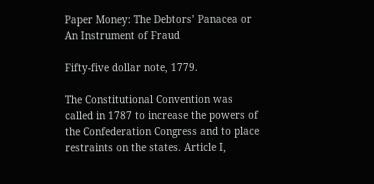Paper Money: The Debtors’ Panacea or An Instrument of Fraud

Fifty-five dollar note, 1779.

The Constitutional Convention was called in 1787 to increase the powers of the Confederation Congress and to place restraints on the states. Article I,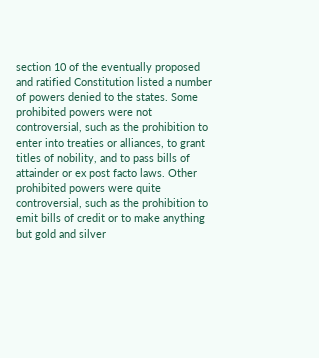section 10 of the eventually proposed and ratified Constitution listed a number of powers denied to the states. Some prohibited powers were not controversial, such as the prohibition to enter into treaties or alliances, to grant titles of nobility, and to pass bills of attainder or ex post facto laws. Other prohibited powers were quite controversial, such as the prohibition to emit bills of credit or to make anything but gold and silver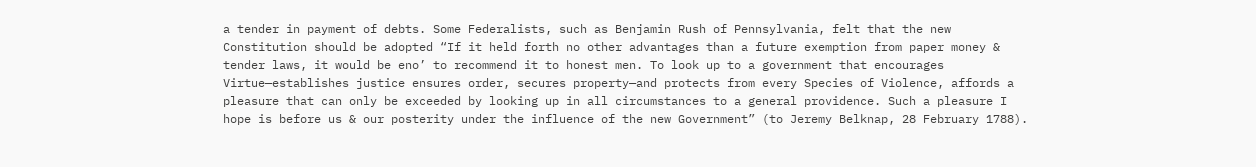a tender in payment of debts. Some Federalists, such as Benjamin Rush of Pennsylvania, felt that the new Constitution should be adopted “If it held forth no other advantages than a future exemption from paper money & tender laws, it would be eno’ to recommend it to honest men. To look up to a government that encourages Virtue—establishes justice ensures order, secures property—and protects from every Species of Violence, affords a pleasure that can only be exceeded by looking up in all circumstances to a general providence. Such a pleasure I hope is before us & our posterity under the influence of the new Government” (to Jeremy Belknap, 28 February 1788).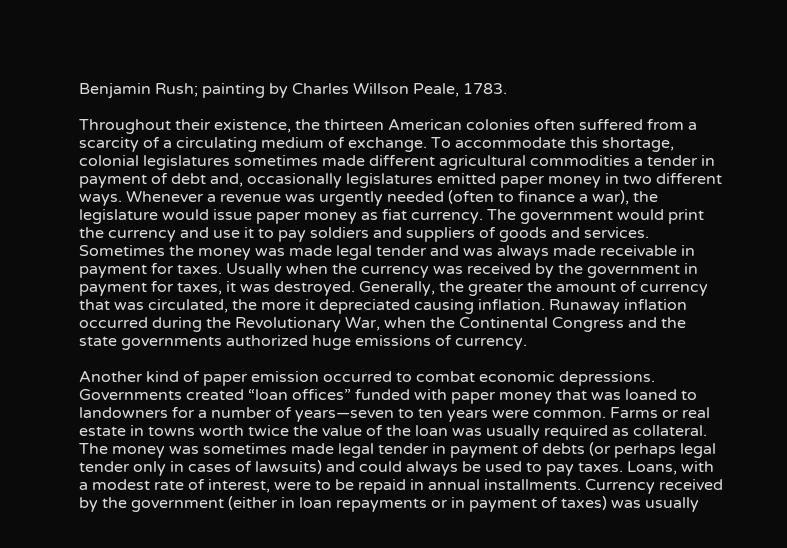Benjamin Rush; painting by Charles Willson Peale, 1783.

Throughout their existence, the thirteen American colonies often suffered from a scarcity of a circulating medium of exchange. To accommodate this shortage, colonial legislatures sometimes made different agricultural commodities a tender in payment of debt and, occasionally legislatures emitted paper money in two different ways. Whenever a revenue was urgently needed (often to finance a war), the legislature would issue paper money as fiat currency. The government would print the currency and use it to pay soldiers and suppliers of goods and services. Sometimes the money was made legal tender and was always made receivable in payment for taxes. Usually when the currency was received by the government in payment for taxes, it was destroyed. Generally, the greater the amount of currency that was circulated, the more it depreciated causing inflation. Runaway inflation occurred during the Revolutionary War, when the Continental Congress and the state governments authorized huge emissions of currency.

Another kind of paper emission occurred to combat economic depressions. Governments created “loan offices” funded with paper money that was loaned to landowners for a number of years—seven to ten years were common. Farms or real estate in towns worth twice the value of the loan was usually required as collateral. The money was sometimes made legal tender in payment of debts (or perhaps legal tender only in cases of lawsuits) and could always be used to pay taxes. Loans, with a modest rate of interest, were to be repaid in annual installments. Currency received by the government (either in loan repayments or in payment of taxes) was usually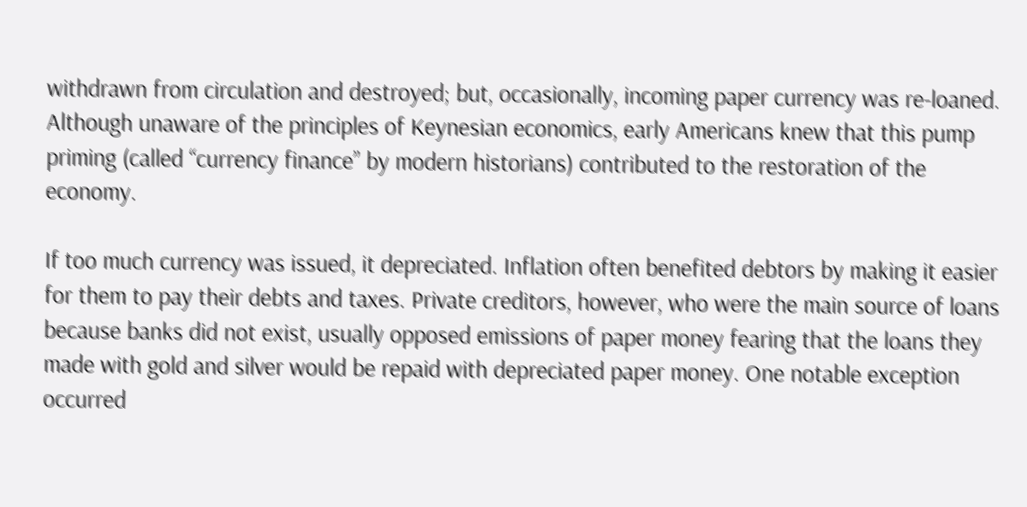withdrawn from circulation and destroyed; but, occasionally, incoming paper currency was re-loaned. Although unaware of the principles of Keynesian economics, early Americans knew that this pump priming (called “currency finance” by modern historians) contributed to the restoration of the economy.

If too much currency was issued, it depreciated. Inflation often benefited debtors by making it easier for them to pay their debts and taxes. Private creditors, however, who were the main source of loans because banks did not exist, usually opposed emissions of paper money fearing that the loans they made with gold and silver would be repaid with depreciated paper money. One notable exception occurred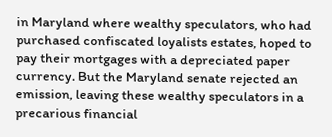in Maryland where wealthy speculators, who had purchased confiscated loyalists estates, hoped to pay their mortgages with a depreciated paper currency. But the Maryland senate rejected an emission, leaving these wealthy speculators in a precarious financial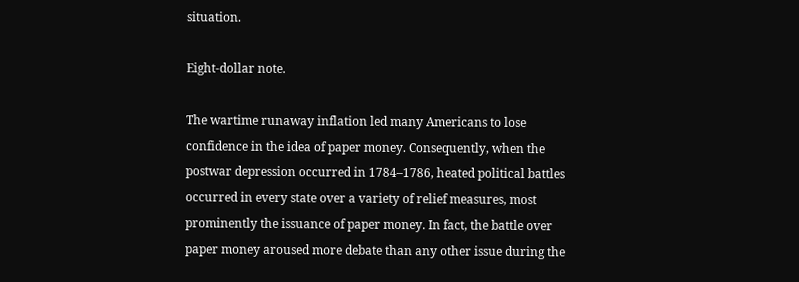situation.

Eight-dollar note.

The wartime runaway inflation led many Americans to lose confidence in the idea of paper money. Consequently, when the postwar depression occurred in 1784–1786, heated political battles occurred in every state over a variety of relief measures, most prominently the issuance of paper money. In fact, the battle over paper money aroused more debate than any other issue during the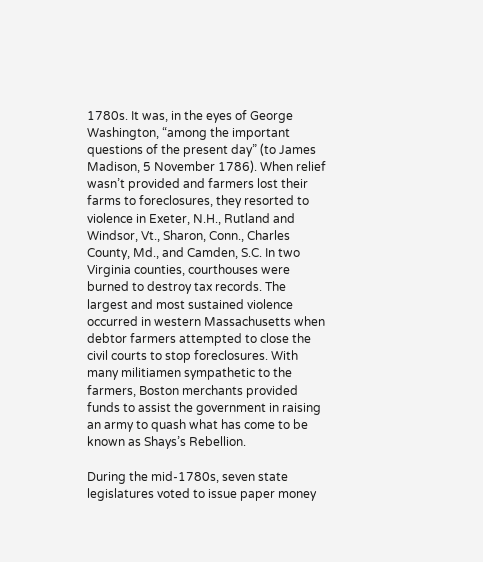1780s. It was, in the eyes of George Washington, “among the important questions of the present day” (to James Madison, 5 November 1786). When relief wasn’t provided and farmers lost their farms to foreclosures, they resorted to violence in Exeter, N.H., Rutland and Windsor, Vt., Sharon, Conn., Charles County, Md., and Camden, S.C. In two Virginia counties, courthouses were burned to destroy tax records. The largest and most sustained violence occurred in western Massachusetts when debtor farmers attempted to close the civil courts to stop foreclosures. With many militiamen sympathetic to the farmers, Boston merchants provided funds to assist the government in raising an army to quash what has come to be known as Shays’s Rebellion.

During the mid-1780s, seven state legislatures voted to issue paper money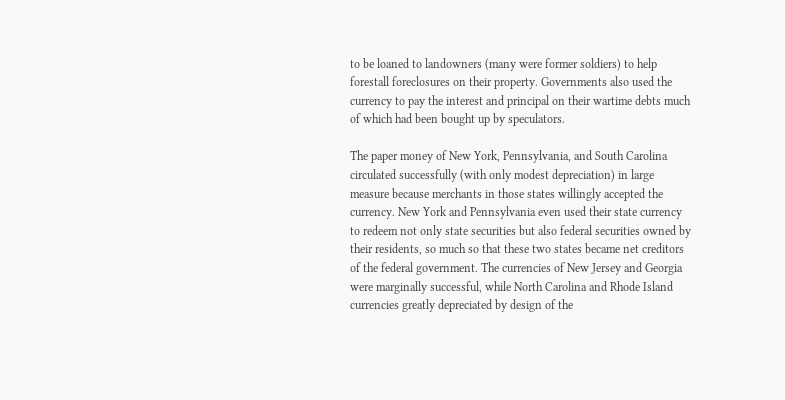to be loaned to landowners (many were former soldiers) to help forestall foreclosures on their property. Governments also used the currency to pay the interest and principal on their wartime debts much of which had been bought up by speculators.

The paper money of New York, Pennsylvania, and South Carolina circulated successfully (with only modest depreciation) in large measure because merchants in those states willingly accepted the currency. New York and Pennsylvania even used their state currency to redeem not only state securities but also federal securities owned by their residents, so much so that these two states became net creditors of the federal government. The currencies of New Jersey and Georgia were marginally successful, while North Carolina and Rhode Island currencies greatly depreciated by design of the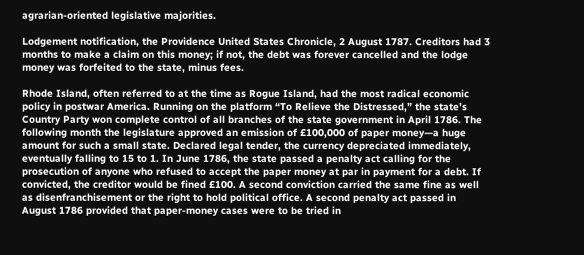agrarian-oriented legislative majorities.

Lodgement notification, the Providence United States Chronicle, 2 August 1787. Creditors had 3 months to make a claim on this money; if not, the debt was forever cancelled and the lodge money was forfeited to the state, minus fees.

Rhode Island, often referred to at the time as Rogue Island, had the most radical economic policy in postwar America. Running on the platform “To Relieve the Distressed,” the state’s Country Party won complete control of all branches of the state government in April 1786. The following month the legislature approved an emission of £100,000 of paper money—a huge amount for such a small state. Declared legal tender, the currency depreciated immediately, eventually falling to 15 to 1. In June 1786, the state passed a penalty act calling for the prosecution of anyone who refused to accept the paper money at par in payment for a debt. If convicted, the creditor would be fined £100. A second conviction carried the same fine as well as disenfranchisement or the right to hold political office. A second penalty act passed in August 1786 provided that paper-money cases were to be tried in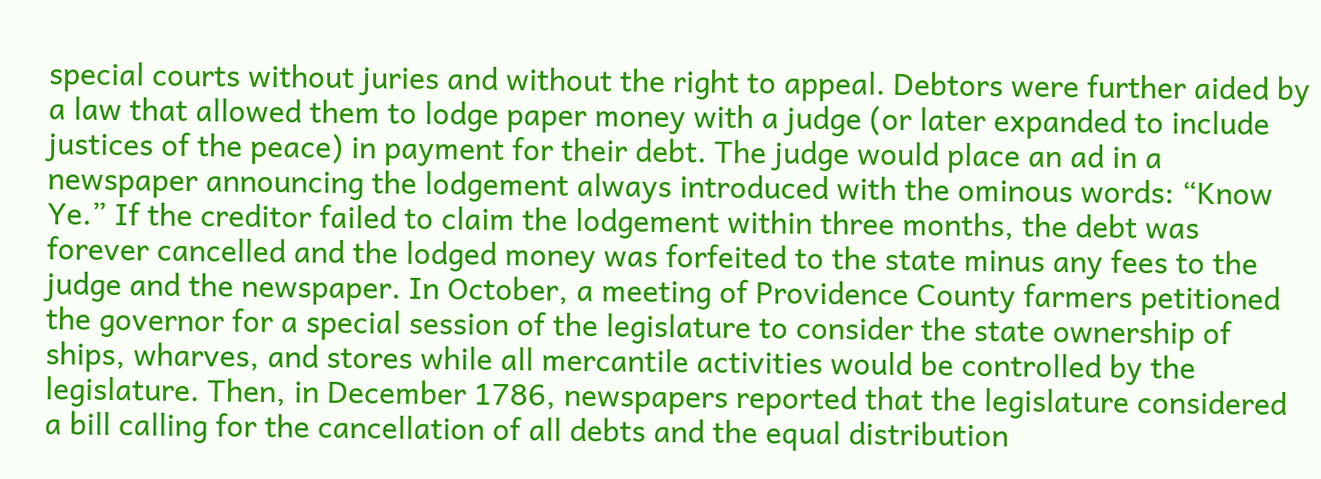special courts without juries and without the right to appeal. Debtors were further aided by a law that allowed them to lodge paper money with a judge (or later expanded to include justices of the peace) in payment for their debt. The judge would place an ad in a newspaper announcing the lodgement always introduced with the ominous words: “Know Ye.” If the creditor failed to claim the lodgement within three months, the debt was forever cancelled and the lodged money was forfeited to the state minus any fees to the judge and the newspaper. In October, a meeting of Providence County farmers petitioned the governor for a special session of the legislature to consider the state ownership of ships, wharves, and stores while all mercantile activities would be controlled by the legislature. Then, in December 1786, newspapers reported that the legislature considered a bill calling for the cancellation of all debts and the equal distribution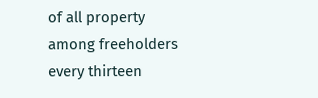of all property among freeholders every thirteen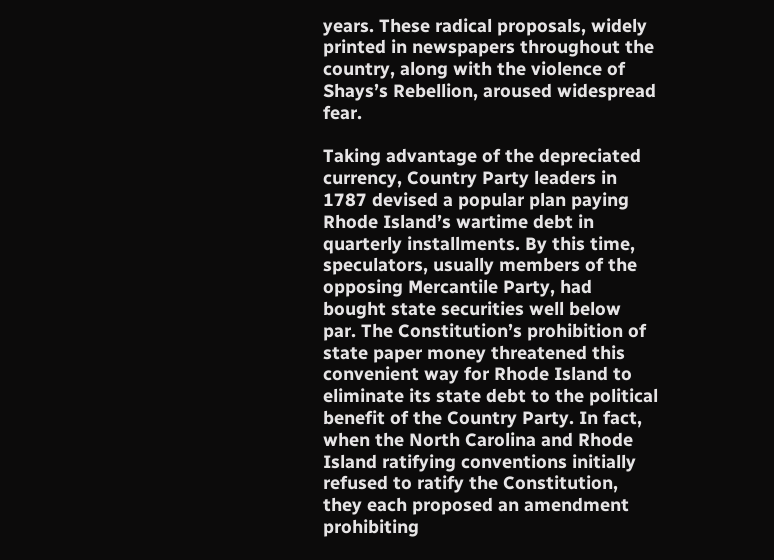years. These radical proposals, widely printed in newspapers throughout the country, along with the violence of Shays’s Rebellion, aroused widespread fear.

Taking advantage of the depreciated currency, Country Party leaders in 1787 devised a popular plan paying Rhode Island’s wartime debt in quarterly installments. By this time, speculators, usually members of the opposing Mercantile Party, had bought state securities well below par. The Constitution’s prohibition of state paper money threatened this convenient way for Rhode Island to eliminate its state debt to the political benefit of the Country Party. In fact, when the North Carolina and Rhode Island ratifying conventions initially refused to ratify the Constitution, they each proposed an amendment prohibiting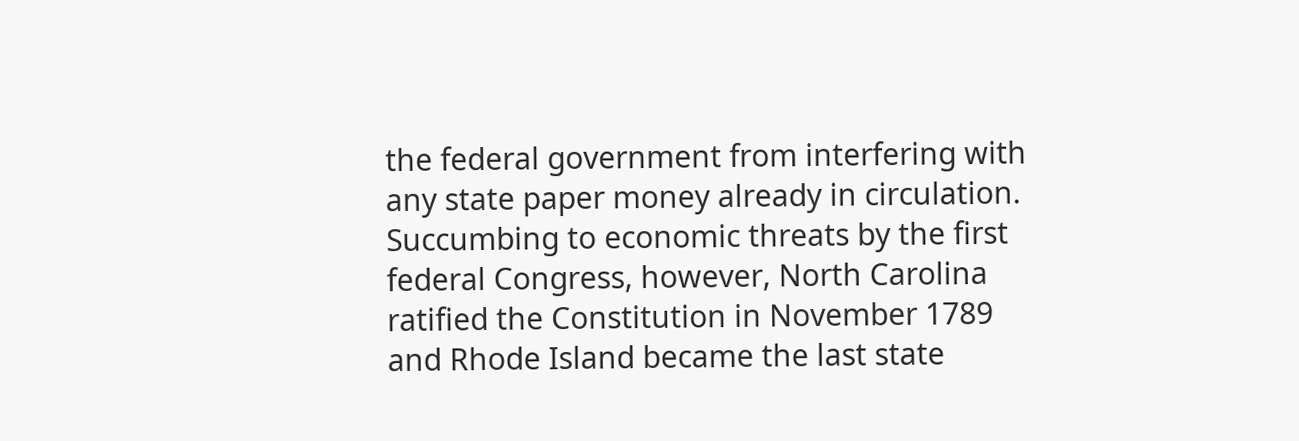the federal government from interfering with any state paper money already in circulation. Succumbing to economic threats by the first federal Congress, however, North Carolina ratified the Constitution in November 1789 and Rhode Island became the last state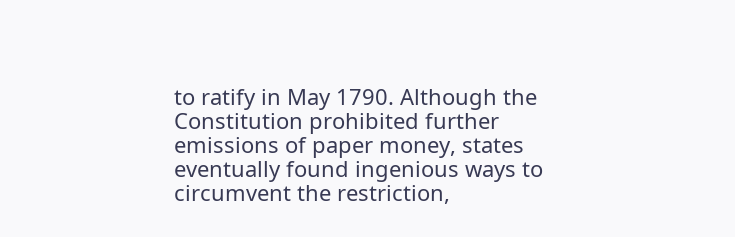to ratify in May 1790. Although the Constitution prohibited further emissions of paper money, states eventually found ingenious ways to circumvent the restriction,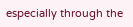especially through the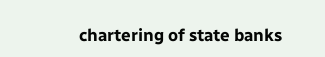chartering of state banks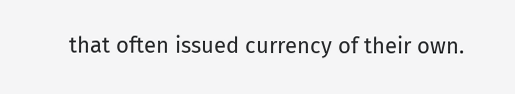that often issued currency of their own.